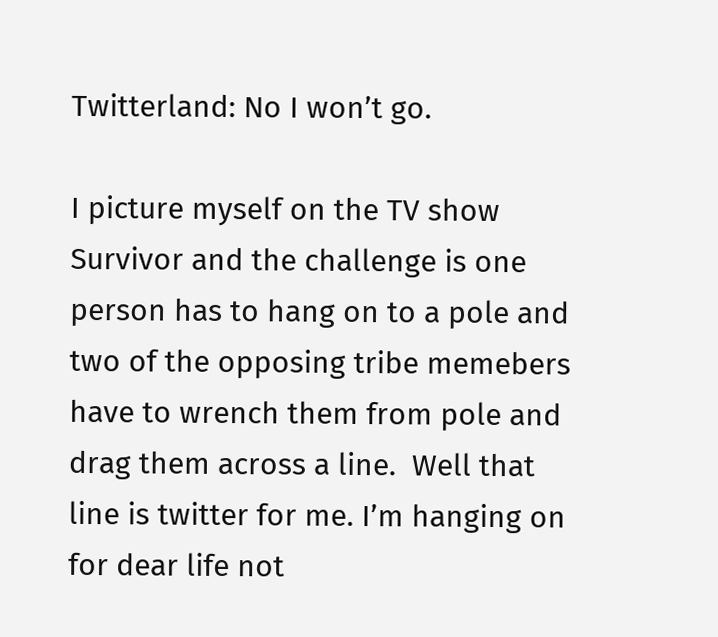Twitterland: No I won’t go.

I picture myself on the TV show Survivor and the challenge is one person has to hang on to a pole and two of the opposing tribe memebers have to wrench them from pole and drag them across a line.  Well that line is twitter for me. I’m hanging on for dear life not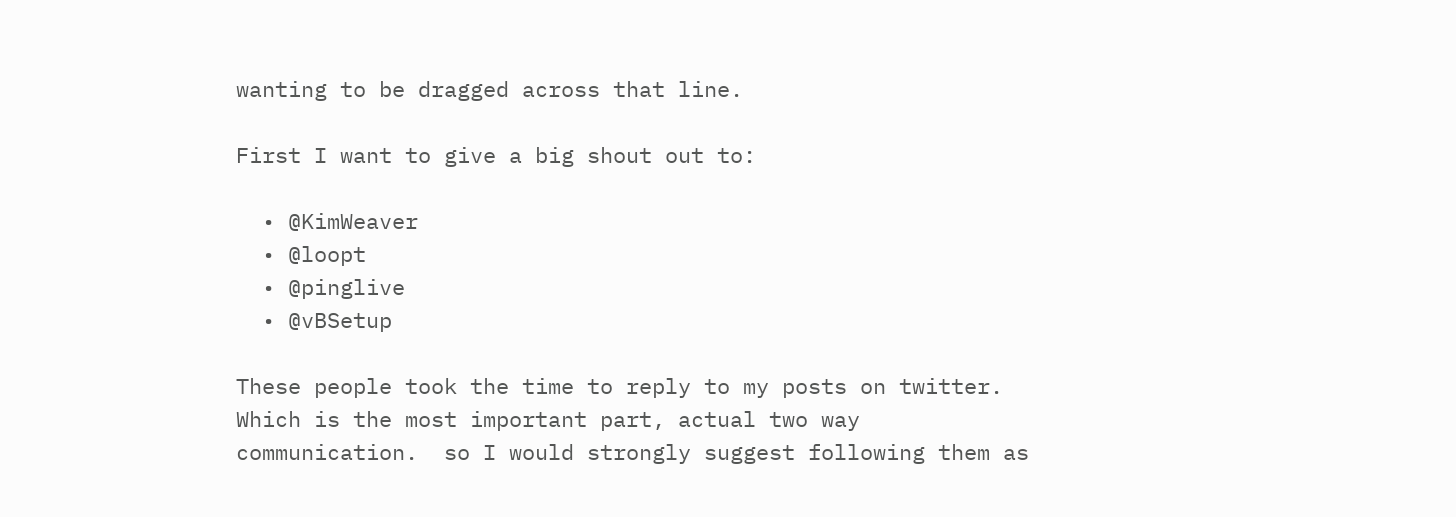wanting to be dragged across that line.

First I want to give a big shout out to:

  • @KimWeaver
  • @loopt
  • @pinglive
  • @vBSetup

These people took the time to reply to my posts on twitter. Which is the most important part, actual two way communication.  so I would strongly suggest following them as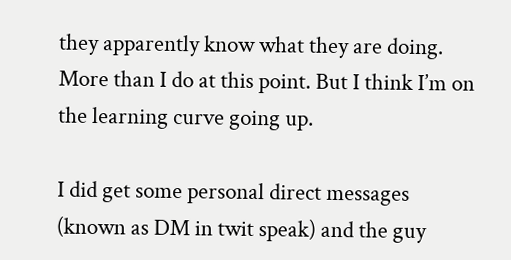they apparently know what they are doing. More than I do at this point. But I think I’m on the learning curve going up.

I did get some personal direct messages (known as DM in twit speak) and the guy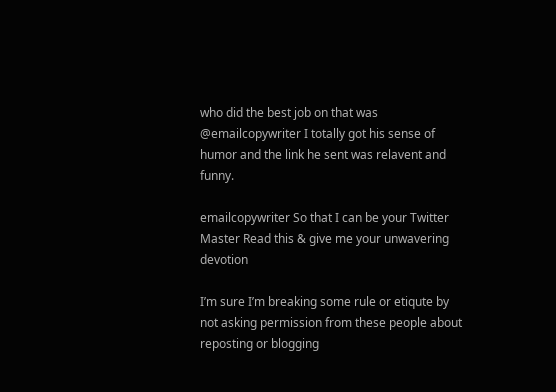who did the best job on that was @emailcopywriter I totally got his sense of humor and the link he sent was relavent and funny.

emailcopywriter So that I can be your Twitter Master Read this & give me your unwavering devotion

I’m sure I’m breaking some rule or etiqute by not asking permission from these people about reposting or blogging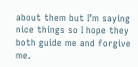about them but I’m saying nice things so I hope they both guide me and forgive me.